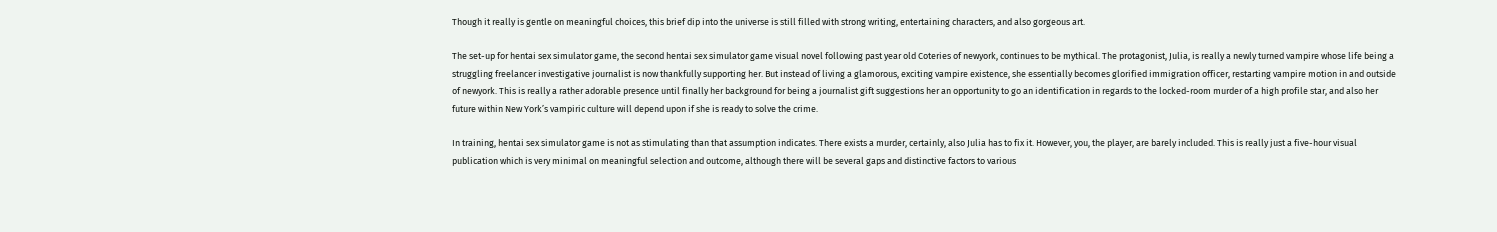Though it really is gentle on meaningful choices, this brief dip into the universe is still filled with strong writing, entertaining characters, and also gorgeous art.

The set-up for hentai sex simulator game, the second hentai sex simulator game visual novel following past year old Coteries of newyork, continues to be mythical. The protagonist, Julia, is really a newly turned vampire whose life being a struggling freelancer investigative journalist is now thankfully supporting her. But instead of living a glamorous, exciting vampire existence, she essentially becomes glorified immigration officer, restarting vampire motion in and outside of newyork. This is really a rather adorable presence until finally her background for being a journalist gift suggestions her an opportunity to go an identification in regards to the locked-room murder of a high profile star, and also her future within New York’s vampiric culture will depend upon if she is ready to solve the crime.

In training, hentai sex simulator game is not as stimulating than that assumption indicates. There exists a murder, certainly, also Julia has to fix it. However, you, the player, are barely included. This is really just a five-hour visual publication which is very minimal on meaningful selection and outcome, although there will be several gaps and distinctive factors to various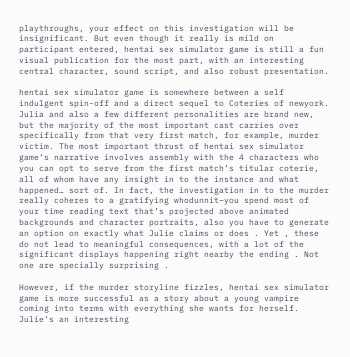playthroughs, your effect on this investigation will be insignificant. But even though it really is mild on participant entered, hentai sex simulator game is still a fun visual publication for the most part, with an interesting central character, sound script, and also robust presentation.

hentai sex simulator game is somewhere between a self indulgent spin-off and a direct sequel to Coteries of newyork. Julia and also a few different personalities are brand new, but the majority of the most important cast carries over specifically from that very first match, for example, murder victim. The most important thrust of hentai sex simulator game‘s narrative involves assembly with the 4 characters who you can opt to serve from the first match’s titular coterie, all of whom have any insight in to the instance and what happened… sort of. In fact, the investigation in to the murder really coheres to a gratifying whodunnit–you spend most of your time reading text that’s projected above animated backgrounds and character portraits, also you have to generate an option on exactly what Julie claims or does . Yet , these do not lead to meaningful consequences, with a lot of the significant displays happening right nearby the ending . Not one are specially surprising .

However, if the murder storyline fizzles, hentai sex simulator game is more successful as a story about a young vampire coming into terms with everything she wants for herself. Julie’s an interesting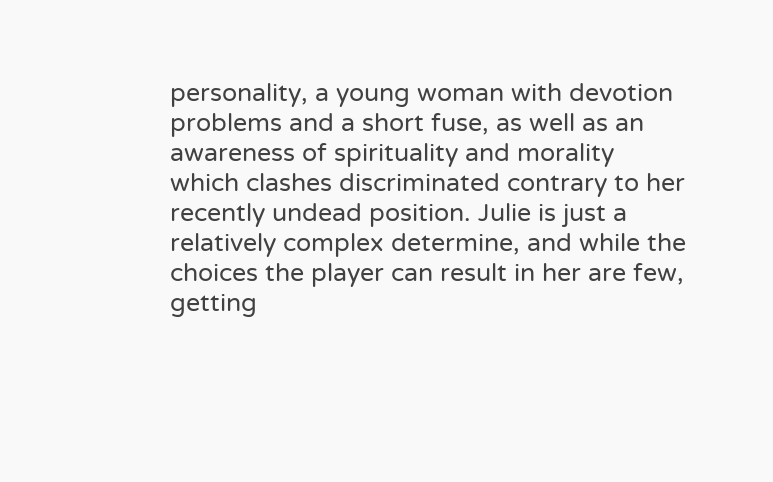personality, a young woman with devotion problems and a short fuse, as well as an awareness of spirituality and morality which clashes discriminated contrary to her recently undead position. Julie is just a relatively complex determine, and while the choices the player can result in her are few, getting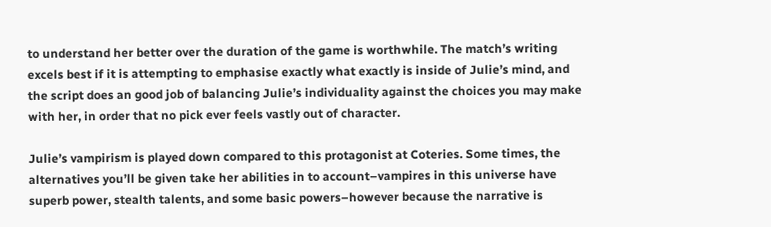to understand her better over the duration of the game is worthwhile. The match’s writing excels best if it is attempting to emphasise exactly what exactly is inside of Julie’s mind, and the script does an good job of balancing Julie’s individuality against the choices you may make with her, in order that no pick ever feels vastly out of character.

Julie’s vampirism is played down compared to this protagonist at Coteries. Some times, the alternatives you’ll be given take her abilities in to account–vampires in this universe have superb power, stealth talents, and some basic powers–however because the narrative is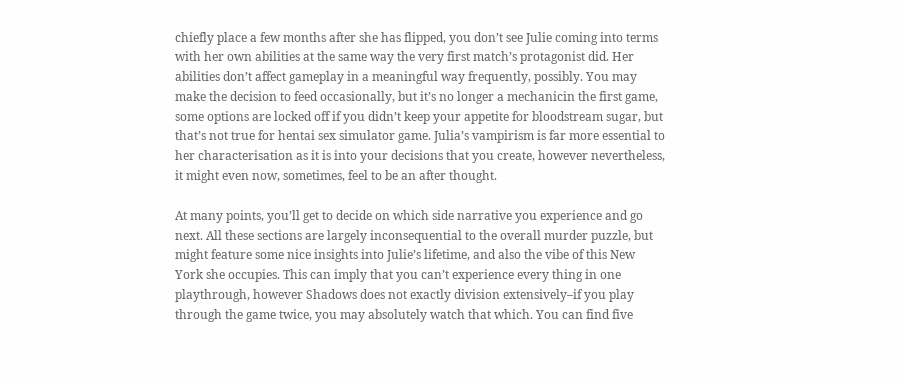chiefly place a few months after she has flipped, you don’t see Julie coming into terms with her own abilities at the same way the very first match’s protagonist did. Her abilities don’t affect gameplay in a meaningful way frequently, possibly. You may make the decision to feed occasionally, but it’s no longer a mechanicin the first game, some options are locked off if you didn’t keep your appetite for bloodstream sugar, but that’s not true for hentai sex simulator game. Julia’s vampirism is far more essential to her characterisation as it is into your decisions that you create, however nevertheless, it might even now, sometimes, feel to be an after thought.

At many points, you’ll get to decide on which side narrative you experience and go next. All these sections are largely inconsequential to the overall murder puzzle, but might feature some nice insights into Julie’s lifetime, and also the vibe of this New York she occupies. This can imply that you can’t experience every thing in one playthrough, however Shadows does not exactly division extensively–if you play through the game twice, you may absolutely watch that which. You can find five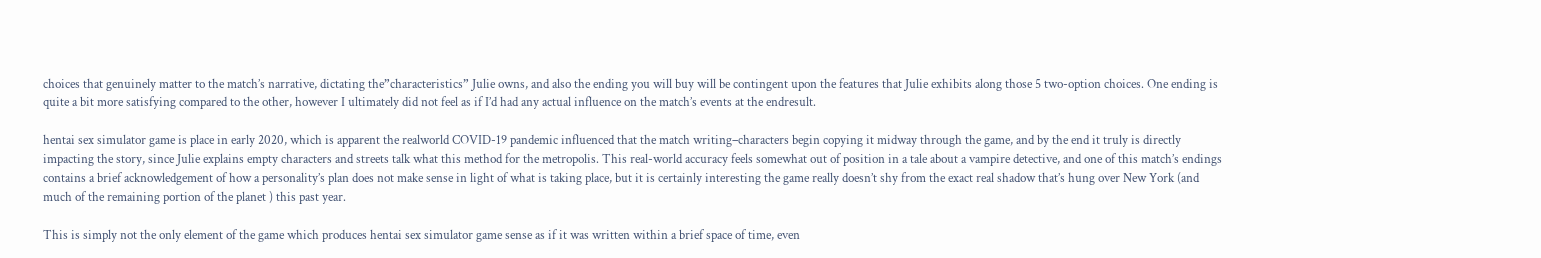choices that genuinely matter to the match’s narrative, dictating the”characteristics” Julie owns, and also the ending you will buy will be contingent upon the features that Julie exhibits along those 5 two-option choices. One ending is quite a bit more satisfying compared to the other, however I ultimately did not feel as if I’d had any actual influence on the match’s events at the endresult.

hentai sex simulator game is place in early 2020, which is apparent the realworld COVID-19 pandemic influenced that the match writing–characters begin copying it midway through the game, and by the end it truly is directly impacting the story, since Julie explains empty characters and streets talk what this method for the metropolis. This real-world accuracy feels somewhat out of position in a tale about a vampire detective, and one of this match’s endings contains a brief acknowledgement of how a personality’s plan does not make sense in light of what is taking place, but it is certainly interesting the game really doesn’t shy from the exact real shadow that’s hung over New York (and much of the remaining portion of the planet ) this past year.

This is simply not the only element of the game which produces hentai sex simulator game sense as if it was written within a brief space of time, even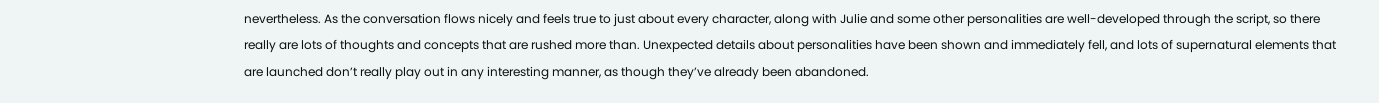nevertheless. As the conversation flows nicely and feels true to just about every character, along with Julie and some other personalities are well-developed through the script, so there really are lots of thoughts and concepts that are rushed more than. Unexpected details about personalities have been shown and immediately fell, and lots of supernatural elements that are launched don’t really play out in any interesting manner, as though they’ve already been abandoned.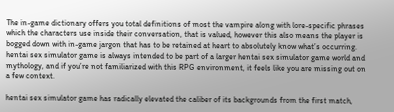The in-game dictionary offers you total definitions of most the vampire along with lore-specific phrases which the characters use inside their conversation, that is valued, however this also means the player is bogged down with in-game jargon that has to be retained at heart to absolutely know what’s occurring. hentai sex simulator game is always intended to be part of a larger hentai sex simulator game world and mythology, and if you’re not familiarized with this RPG environment, it feels like you are missing out on a few context.

hentai sex simulator game has radically elevated the caliber of its backgrounds from the first match,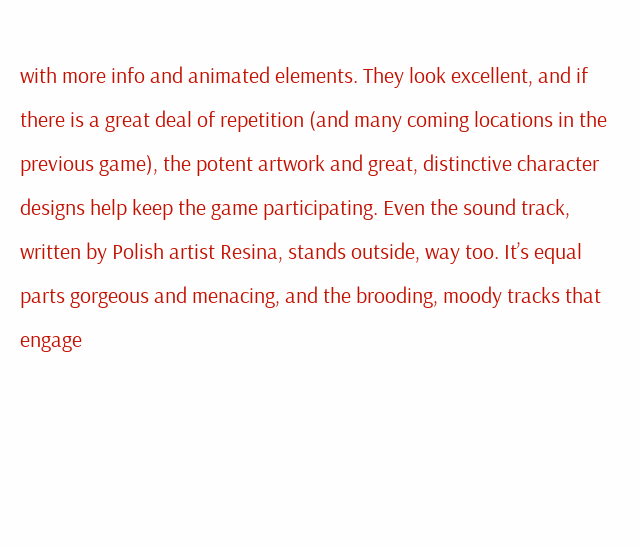with more info and animated elements. They look excellent, and if there is a great deal of repetition (and many coming locations in the previous game), the potent artwork and great, distinctive character designs help keep the game participating. Even the sound track, written by Polish artist Resina, stands outside, way too. It’s equal parts gorgeous and menacing, and the brooding, moody tracks that engage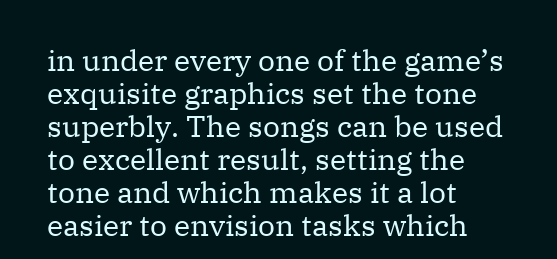in under every one of the game’s exquisite graphics set the tone superbly. The songs can be used to excellent result, setting the tone and which makes it a lot easier to envision tasks which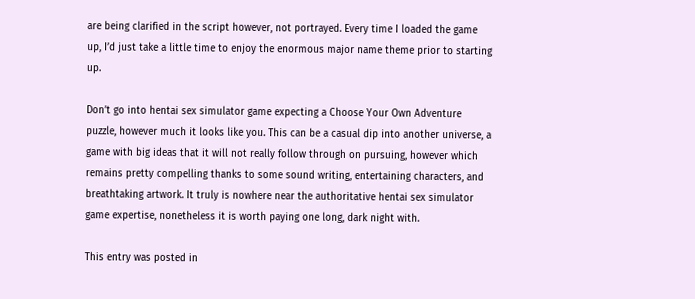are being clarified in the script however, not portrayed. Every time I loaded the game up, I’d just take a little time to enjoy the enormous major name theme prior to starting up.

Don’t go into hentai sex simulator game expecting a Choose Your Own Adventure puzzle, however much it looks like you. This can be a casual dip into another universe, a game with big ideas that it will not really follow through on pursuing, however which remains pretty compelling thanks to some sound writing, entertaining characters, and breathtaking artwork. It truly is nowhere near the authoritative hentai sex simulator game expertise, nonetheless it is worth paying one long, dark night with.

This entry was posted in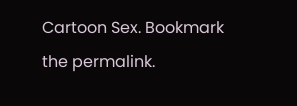Cartoon Sex. Bookmark the permalink.